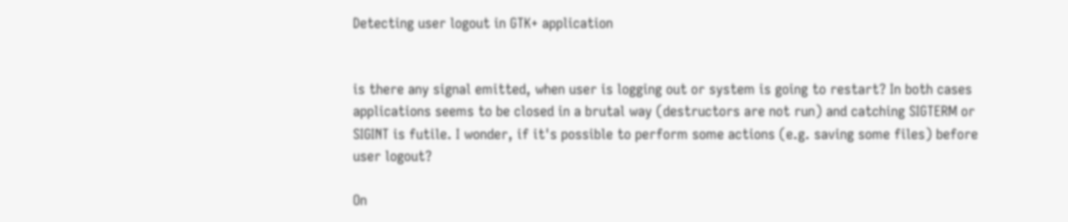Detecting user logout in GTK+ application


is there any signal emitted, when user is logging out or system is going to restart? In both cases applications seems to be closed in a brutal way (destructors are not run) and catching SIGTERM or SIGINT is futile. I wonder, if it's possible to perform some actions (e.g. saving some files) before user logout?

On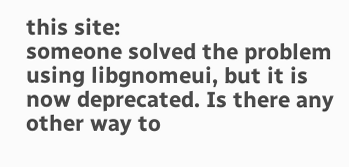this site:
someone solved the problem using libgnomeui, but it is now deprecated. Is there any other way to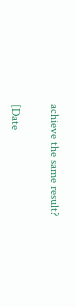achieve the same result?


[Date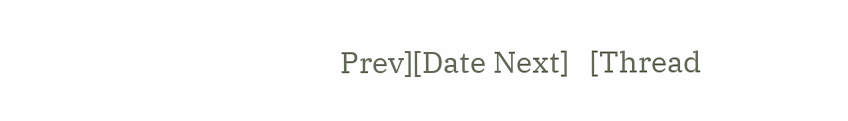Prev][Date Next]   [Thread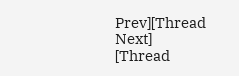Prev][Thread Next]   [Thread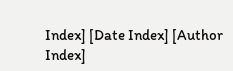Index] [Date Index] [Author Index]